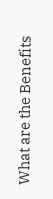What are the Benefits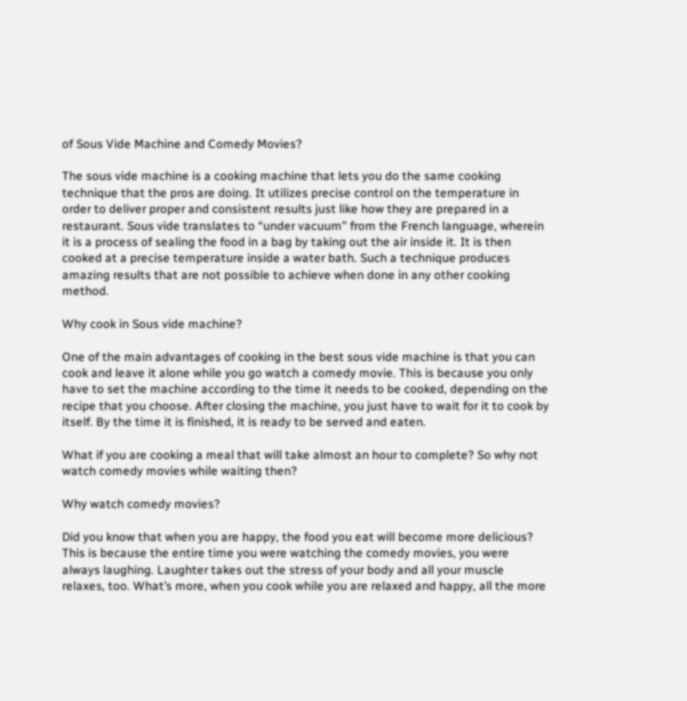of Sous Vide Machine and Comedy Movies?

The sous vide machine is a cooking machine that lets you do the same cooking technique that the pros are doing. It utilizes precise control on the temperature in order to deliver proper and consistent results just like how they are prepared in a restaurant. Sous vide translates to “under vacuum” from the French language, wherein it is a process of sealing the food in a bag by taking out the air inside it. It is then cooked at a precise temperature inside a water bath. Such a technique produces amazing results that are not possible to achieve when done in any other cooking method.

Why cook in Sous vide machine?

One of the main advantages of cooking in the best sous vide machine is that you can cook and leave it alone while you go watch a comedy movie. This is because you only have to set the machine according to the time it needs to be cooked, depending on the recipe that you choose. After closing the machine, you just have to wait for it to cook by itself. By the time it is finished, it is ready to be served and eaten.

What if you are cooking a meal that will take almost an hour to complete? So why not watch comedy movies while waiting then?

Why watch comedy movies?

Did you know that when you are happy, the food you eat will become more delicious? This is because the entire time you were watching the comedy movies, you were always laughing. Laughter takes out the stress of your body and all your muscle relaxes, too. What’s more, when you cook while you are relaxed and happy, all the more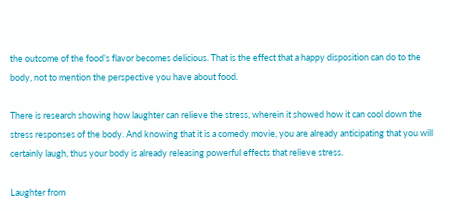the outcome of the food’s flavor becomes delicious. That is the effect that a happy disposition can do to the body, not to mention the perspective you have about food.

There is research showing how laughter can relieve the stress, wherein it showed how it can cool down the stress responses of the body. And knowing that it is a comedy movie, you are already anticipating that you will certainly laugh, thus your body is already releasing powerful effects that relieve stress.

Laughter from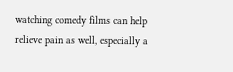watching comedy films can help relieve pain as well, especially a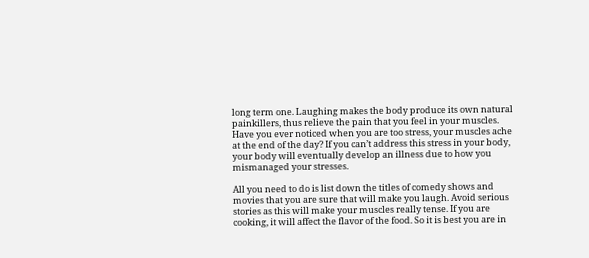long term one. Laughing makes the body produce its own natural painkillers, thus relieve the pain that you feel in your muscles. Have you ever noticed when you are too stress, your muscles ache at the end of the day? If you can’t address this stress in your body, your body will eventually develop an illness due to how you mismanaged your stresses.

All you need to do is list down the titles of comedy shows and movies that you are sure that will make you laugh. Avoid serious stories as this will make your muscles really tense. If you are cooking, it will affect the flavor of the food. So it is best you are in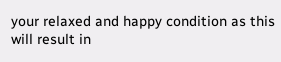your relaxed and happy condition as this will result in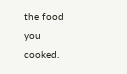the food you cooked.